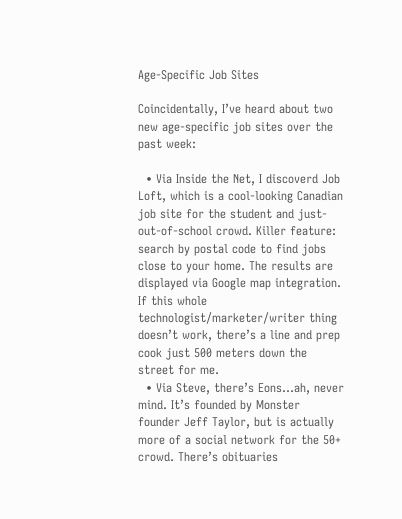Age-Specific Job Sites

Coincidentally, I’ve heard about two new age-specific job sites over the past week:

  • Via Inside the Net, I discoverd Job Loft, which is a cool-looking Canadian job site for the student and just-out-of-school crowd. Killer feature: search by postal code to find jobs close to your home. The results are displayed via Google map integration. If this whole technologist/marketer/writer thing doesn’t work, there’s a line and prep cook just 500 meters down the street for me.
  • Via Steve, there’s Eons…ah, never mind. It’s founded by Monster founder Jeff Taylor, but is actually more of a social network for the 50+ crowd. There’s obituaries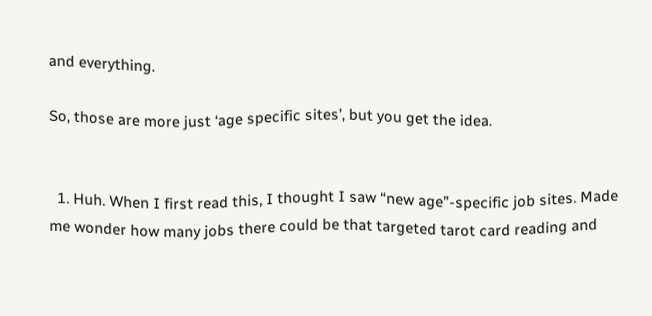and everything.

So, those are more just ‘age specific sites’, but you get the idea.


  1. Huh. When I first read this, I thought I saw “new age”-specific job sites. Made me wonder how many jobs there could be that targeted tarot card reading and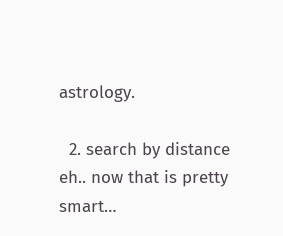astrology.

  2. search by distance eh.. now that is pretty smart…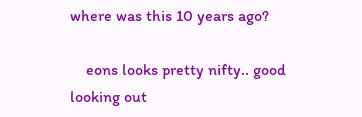where was this 10 years ago?

    eons looks pretty nifty.. good looking out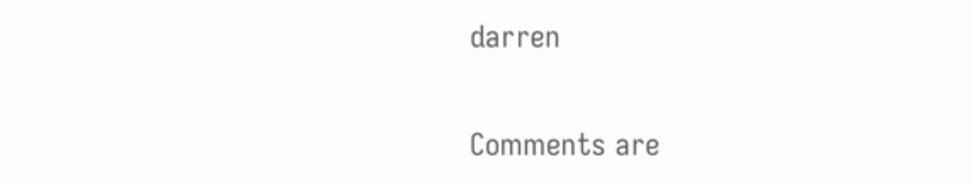darren

Comments are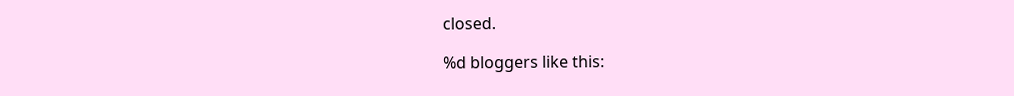closed.

%d bloggers like this: